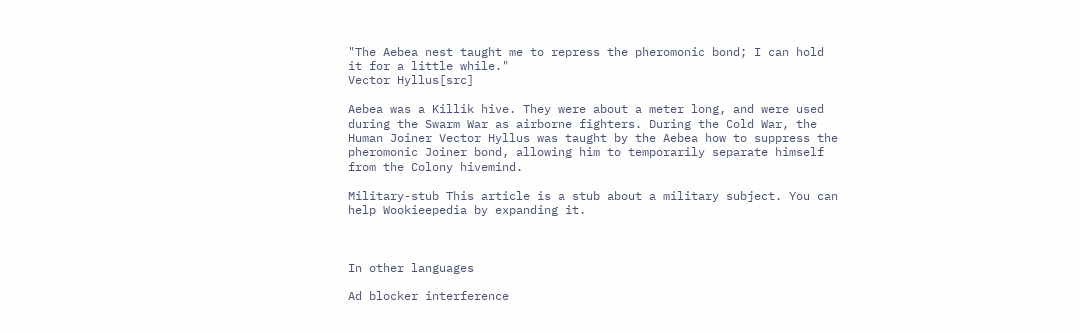"The Aebea nest taught me to repress the pheromonic bond; I can hold it for a little while."
Vector Hyllus[src]

Aebea was a Killik hive. They were about a meter long, and were used during the Swarm War as airborne fighters. During the Cold War, the Human Joiner Vector Hyllus was taught by the Aebea how to suppress the pheromonic Joiner bond, allowing him to temporarily separate himself from the Colony hivemind.

Military-stub This article is a stub about a military subject. You can help Wookieepedia by expanding it.



In other languages

Ad blocker interference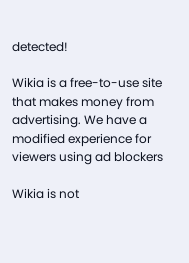detected!

Wikia is a free-to-use site that makes money from advertising. We have a modified experience for viewers using ad blockers

Wikia is not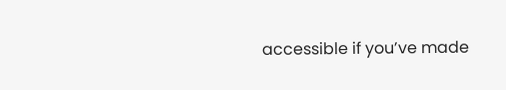accessible if you’ve made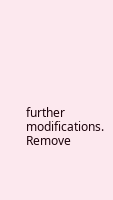further modifications. Remove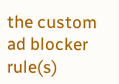the custom ad blocker rule(s)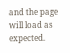and the page will load as expected.